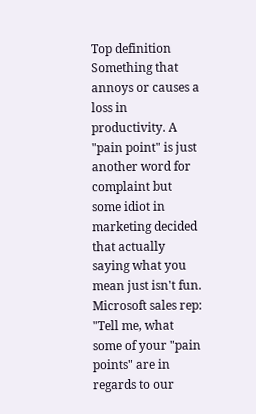Top definition
Something that annoys or causes a loss in productivity. A "pain point" is just another word for complaint but some idiot in marketing decided that actually saying what you mean just isn't fun.
Microsoft sales rep: "Tell me, what some of your "pain points" are in regards to our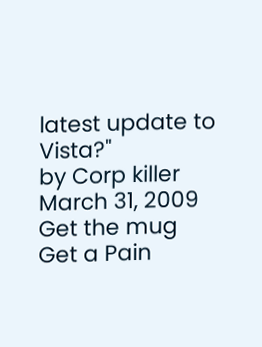latest update to Vista?"
by Corp killer March 31, 2009
Get the mug
Get a Pain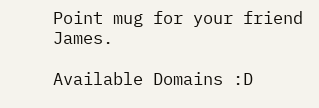Point mug for your friend James.

Available Domains :D